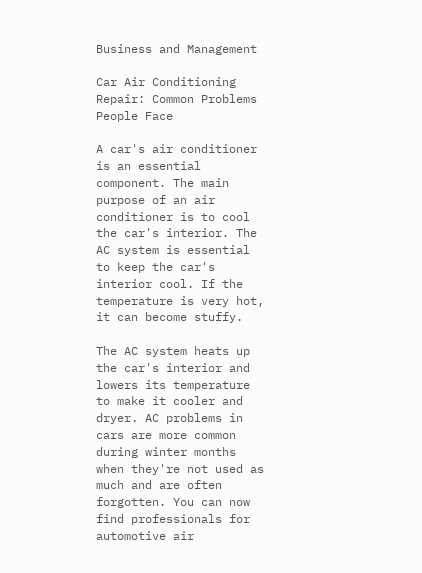Business and Management

Car Air Conditioning Repair: Common Problems People Face

A car's air conditioner is an essential component. The main purpose of an air conditioner is to cool the car's interior. The AC system is essential to keep the car's interior cool. If the temperature is very hot, it can become stuffy.

The AC system heats up the car's interior and lowers its temperature to make it cooler and dryer. AC problems in cars are more common during winter months when they're not used as much and are often forgotten. You can now find professionals for automotive air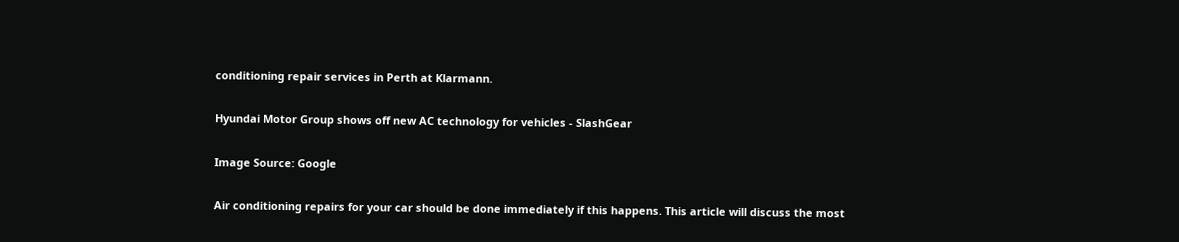conditioning repair services in Perth at Klarmann.

Hyundai Motor Group shows off new AC technology for vehicles - SlashGear

Image Source: Google

Air conditioning repairs for your car should be done immediately if this happens. This article will discuss the most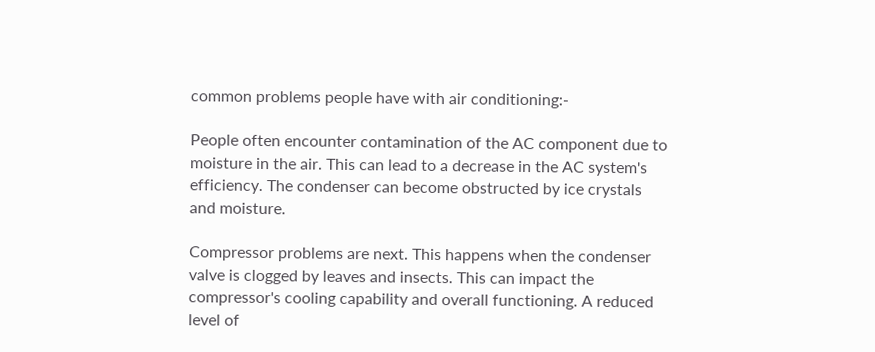common problems people have with air conditioning:-

People often encounter contamination of the AC component due to moisture in the air. This can lead to a decrease in the AC system's efficiency. The condenser can become obstructed by ice crystals and moisture.

Compressor problems are next. This happens when the condenser valve is clogged by leaves and insects. This can impact the compressor's cooling capability and overall functioning. A reduced level of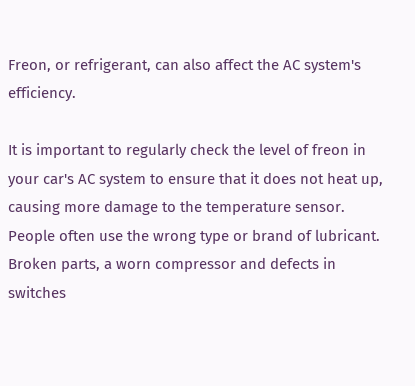Freon, or refrigerant, can also affect the AC system's efficiency.

It is important to regularly check the level of freon in your car's AC system to ensure that it does not heat up, causing more damage to the temperature sensor. People often use the wrong type or brand of lubricant. Broken parts, a worn compressor and defects in switches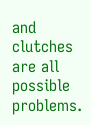and clutches are all possible problems.